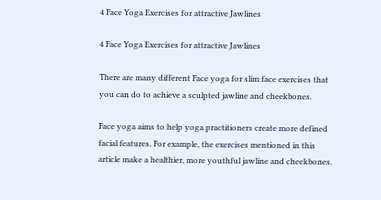4 Face Yoga Exercises for attractive Jawlines

4 Face Yoga Exercises for attractive Jawlines

There are many different Face yoga for slim face exercises that you can do to achieve a sculpted jawline and cheekbones.

Face yoga aims to help yoga practitioners create more defined facial features. For example, the exercises mentioned in this article make a healthier, more youthful jawline and cheekbones.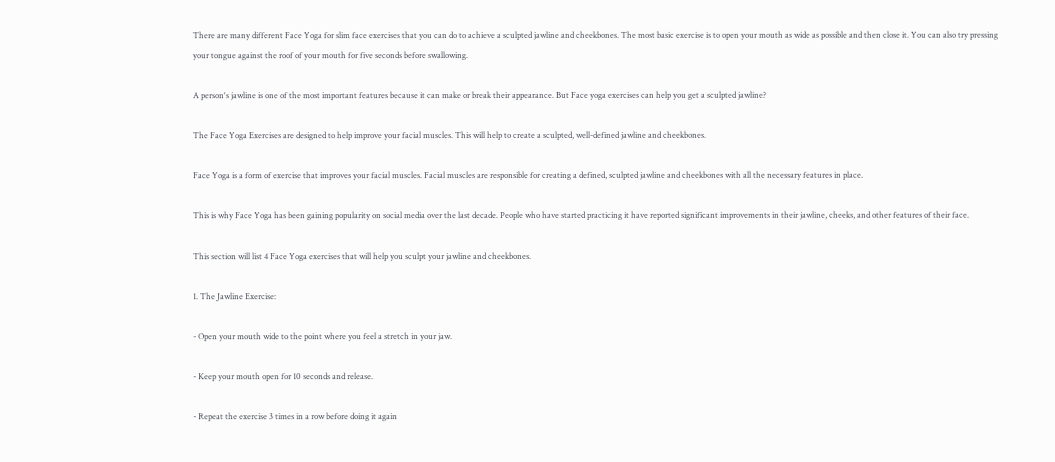There are many different Face Yoga for slim face exercises that you can do to achieve a sculpted jawline and cheekbones. The most basic exercise is to open your mouth as wide as possible and then close it. You can also try pressing your tongue against the roof of your mouth for five seconds before swallowing.

A person's jawline is one of the most important features because it can make or break their appearance. But Face yoga exercises can help you get a sculpted jawline?

The Face Yoga Exercises are designed to help improve your facial muscles. This will help to create a sculpted, well-defined jawline and cheekbones.

Face Yoga is a form of exercise that improves your facial muscles. Facial muscles are responsible for creating a defined, sculpted jawline and cheekbones with all the necessary features in place.

This is why Face Yoga has been gaining popularity on social media over the last decade. People who have started practicing it have reported significant improvements in their jawline, cheeks, and other features of their face.

This section will list 4 Face Yoga exercises that will help you sculpt your jawline and cheekbones.

1. The Jawline Exercise:

- Open your mouth wide to the point where you feel a stretch in your jaw.

- Keep your mouth open for 10 seconds and release.

- Repeat the exercise 3 times in a row before doing it again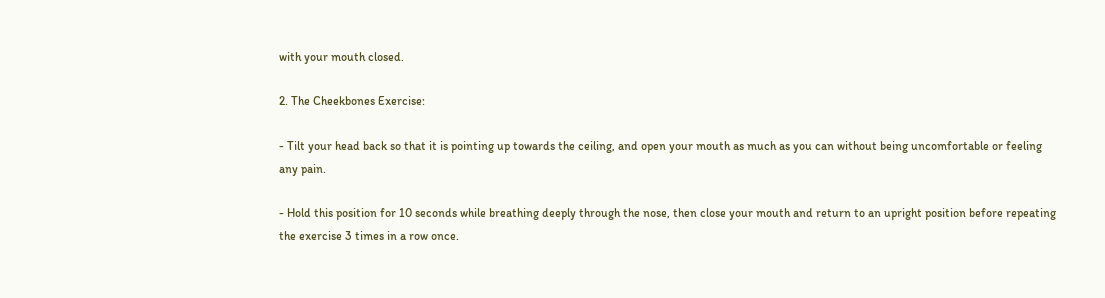with your mouth closed.

2. The Cheekbones Exercise:

- Tilt your head back so that it is pointing up towards the ceiling, and open your mouth as much as you can without being uncomfortable or feeling any pain.

- Hold this position for 10 seconds while breathing deeply through the nose, then close your mouth and return to an upright position before repeating the exercise 3 times in a row once.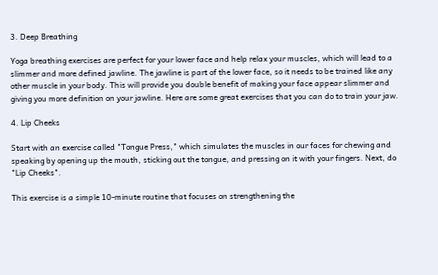3. Deep Breathing

Yoga breathing exercises are perfect for your lower face and help relax your muscles, which will lead to a slimmer and more defined jawline. The jawline is part of the lower face, so it needs to be trained like any other muscle in your body. This will provide you double benefit of making your face appear slimmer and giving you more definition on your jawline. Here are some great exercises that you can do to train your jaw.

4. Lip Cheeks

Start with an exercise called "Tongue Press," which simulates the muscles in our faces for chewing and speaking by opening up the mouth, sticking out the tongue, and pressing on it with your fingers. Next, do "Lip Cheeks".

This exercise is a simple 10-minute routine that focuses on strengthening the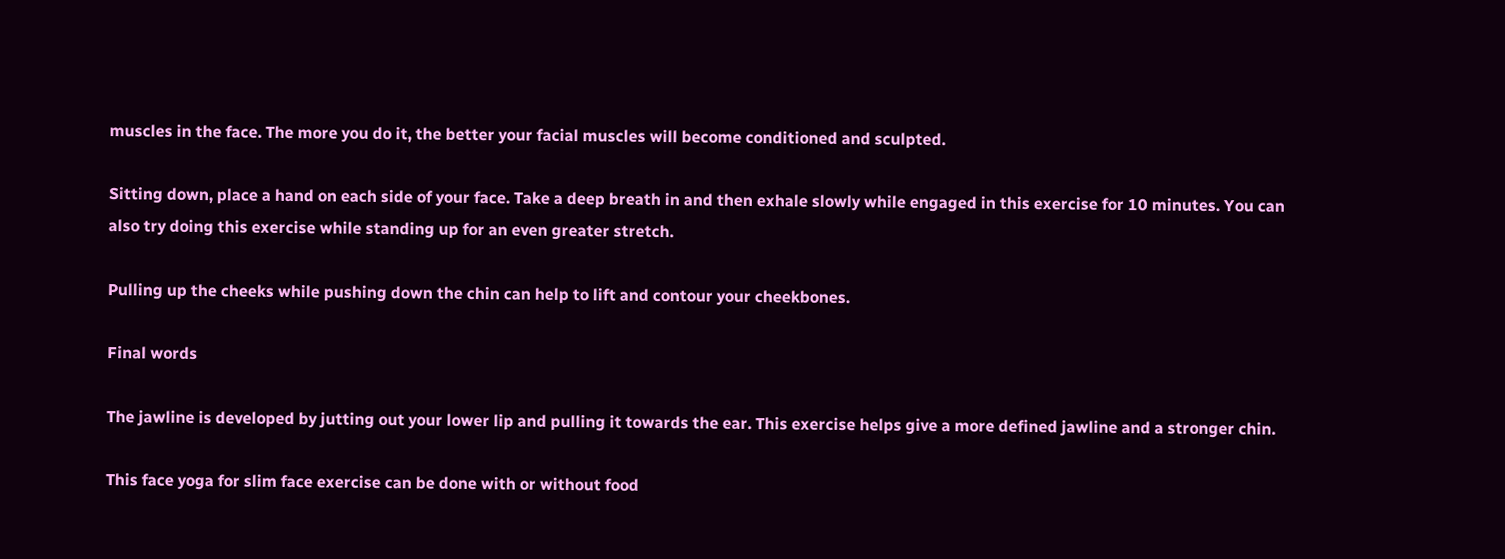muscles in the face. The more you do it, the better your facial muscles will become conditioned and sculpted.

Sitting down, place a hand on each side of your face. Take a deep breath in and then exhale slowly while engaged in this exercise for 10 minutes. You can also try doing this exercise while standing up for an even greater stretch.

Pulling up the cheeks while pushing down the chin can help to lift and contour your cheekbones.

Final words

The jawline is developed by jutting out your lower lip and pulling it towards the ear. This exercise helps give a more defined jawline and a stronger chin.

This face yoga for slim face exercise can be done with or without food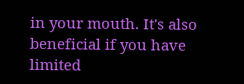in your mouth. It's also beneficial if you have limited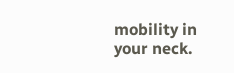mobility in your neck.